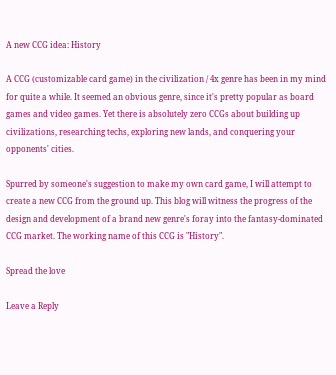A new CCG idea: History

A CCG (customizable card game) in the civilization / 4x genre has been in my mind for quite a while. It seemed an obvious genre, since it's pretty popular as board games and video games. Yet there is absolutely zero CCGs about building up civilizations, researching techs, exploring new lands, and conquering your opponents' cities.

Spurred by someone's suggestion to make my own card game, I will attempt to create a new CCG from the ground up. This blog will witness the progress of the design and development of a brand new genre's foray into the fantasy-dominated CCG market. The working name of this CCG is "History".

Spread the love

Leave a Reply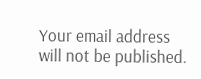Your email address will not be published.